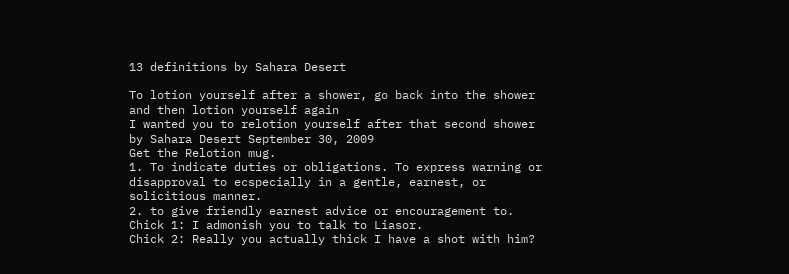13 definitions by Sahara Desert

To lotion yourself after a shower, go back into the shower and then lotion yourself again
I wanted you to relotion yourself after that second shower
by Sahara Desert September 30, 2009
Get the Relotion mug.
1. To indicate duties or obligations. To express warning or disapproval to ecspecially in a gentle, earnest, or solicitious manner.
2. to give friendly earnest advice or encouragement to.
Chick 1: I admonish you to talk to Liasor.
Chick 2: Really you actually thick I have a shot with him?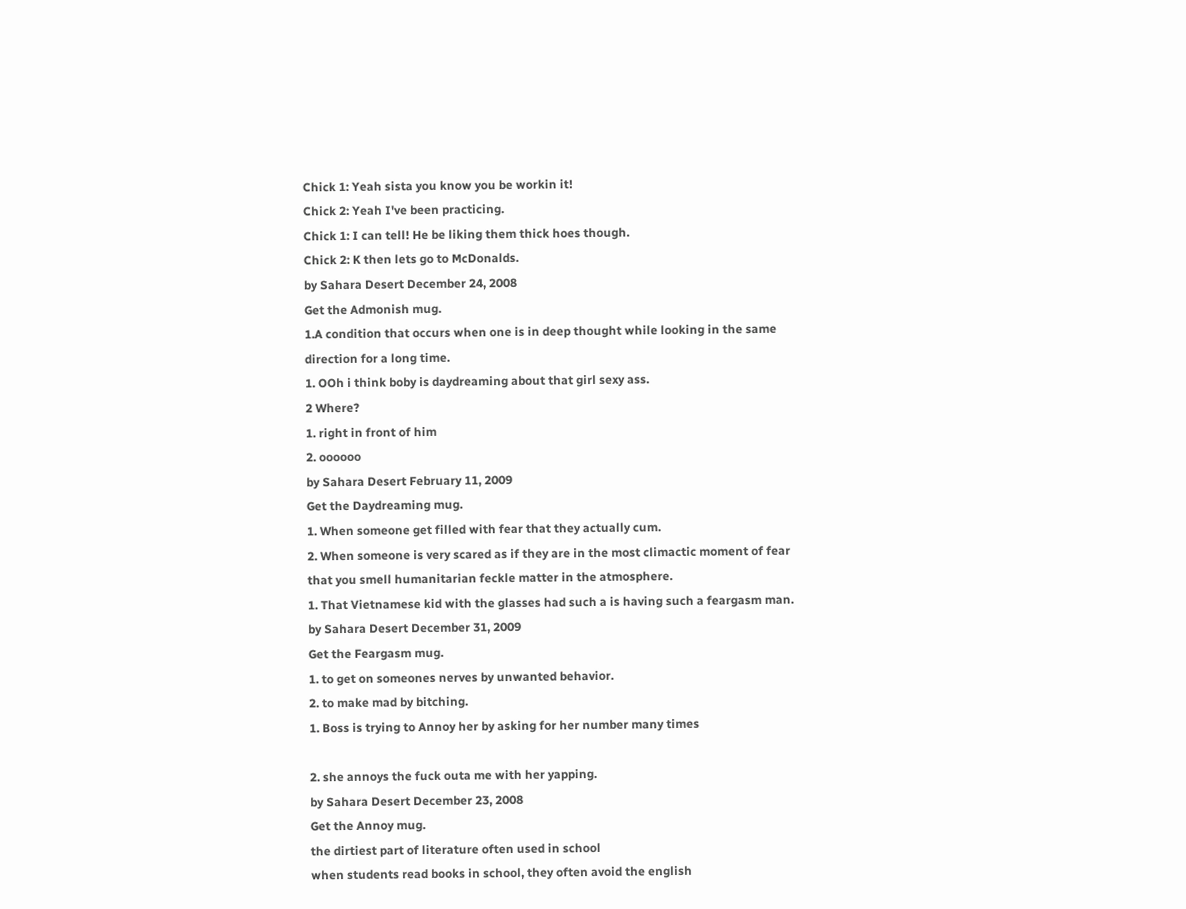Chick 1: Yeah sista you know you be workin it!
Chick 2: Yeah I've been practicing.
Chick 1: I can tell! He be liking them thick hoes though.
Chick 2: K then lets go to McDonalds.
by Sahara Desert December 24, 2008
Get the Admonish mug.
1.A condition that occurs when one is in deep thought while looking in the same direction for a long time.
1. OOh i think boby is daydreaming about that girl sexy ass.
2 Where?
1. right in front of him
2. oooooo
by Sahara Desert February 11, 2009
Get the Daydreaming mug.
1. When someone get filled with fear that they actually cum.
2. When someone is very scared as if they are in the most climactic moment of fear that you smell humanitarian feckle matter in the atmosphere.
1. That Vietnamese kid with the glasses had such a is having such a feargasm man.
by Sahara Desert December 31, 2009
Get the Feargasm mug.
1. to get on someones nerves by unwanted behavior.
2. to make mad by bitching.
1. Boss is trying to Annoy her by asking for her number many times

2. she annoys the fuck outa me with her yapping.
by Sahara Desert December 23, 2008
Get the Annoy mug.
the dirtiest part of literature often used in school
when students read books in school, they often avoid the english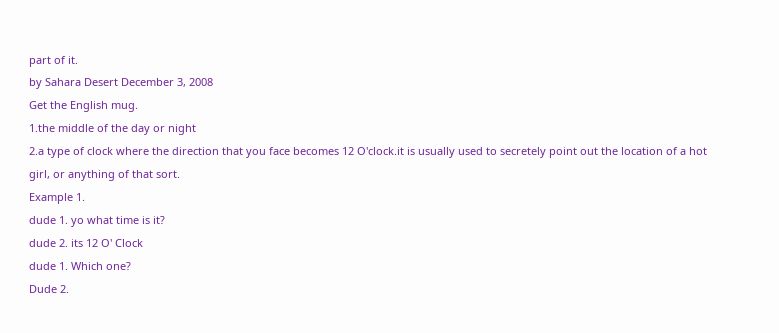part of it.
by Sahara Desert December 3, 2008
Get the English mug.
1.the middle of the day or night
2.a type of clock where the direction that you face becomes 12 O'clock.it is usually used to secretely point out the location of a hot girl, or anything of that sort.
Example 1.
dude 1. yo what time is it?
dude 2. its 12 O' Clock
dude 1. Which one?
Dude 2.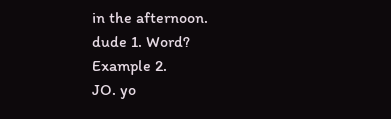in the afternoon.
dude 1. Word?
Example 2.
JO. yo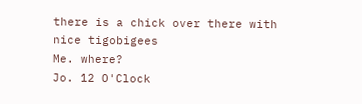there is a chick over there with nice tigobigees
Me. where?
Jo. 12 O'Clock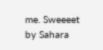me. Sweeeet
by Sahara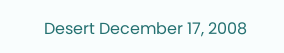Desert December 17, 2008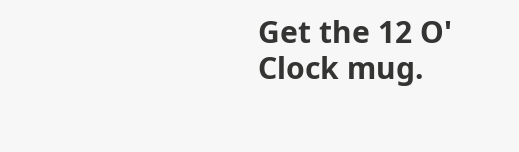Get the 12 O' Clock mug.